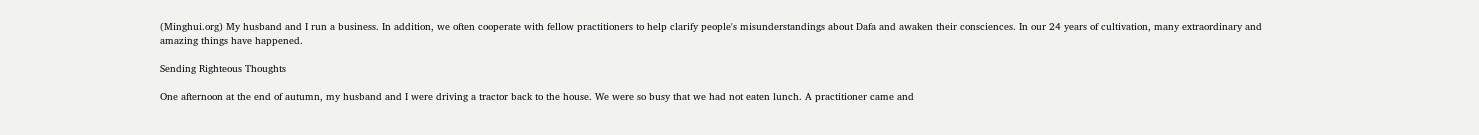(Minghui.org) My husband and I run a business. In addition, we often cooperate with fellow practitioners to help clarify people's misunderstandings about Dafa and awaken their consciences. In our 24 years of cultivation, many extraordinary and amazing things have happened.

Sending Righteous Thoughts

One afternoon at the end of autumn, my husband and I were driving a tractor back to the house. We were so busy that we had not eaten lunch. A practitioner came and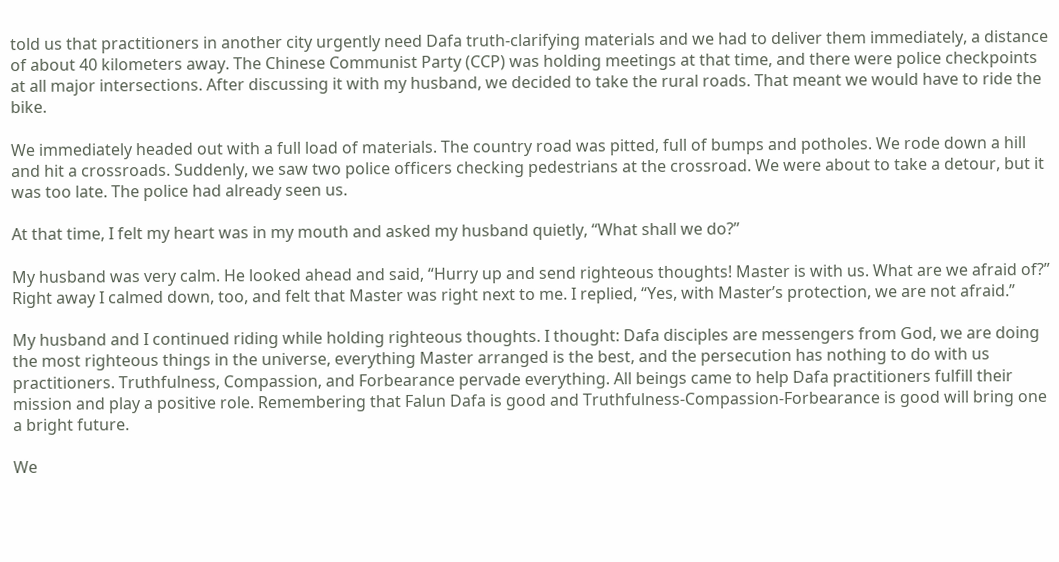told us that practitioners in another city urgently need Dafa truth-clarifying materials and we had to deliver them immediately, a distance of about 40 kilometers away. The Chinese Communist Party (CCP) was holding meetings at that time, and there were police checkpoints at all major intersections. After discussing it with my husband, we decided to take the rural roads. That meant we would have to ride the bike.

We immediately headed out with a full load of materials. The country road was pitted, full of bumps and potholes. We rode down a hill and hit a crossroads. Suddenly, we saw two police officers checking pedestrians at the crossroad. We were about to take a detour, but it was too late. The police had already seen us.

At that time, I felt my heart was in my mouth and asked my husband quietly, “What shall we do?”

My husband was very calm. He looked ahead and said, “Hurry up and send righteous thoughts! Master is with us. What are we afraid of?” Right away I calmed down, too, and felt that Master was right next to me. I replied, “Yes, with Master’s protection, we are not afraid.”

My husband and I continued riding while holding righteous thoughts. I thought: Dafa disciples are messengers from God, we are doing the most righteous things in the universe, everything Master arranged is the best, and the persecution has nothing to do with us practitioners. Truthfulness, Compassion, and Forbearance pervade everything. All beings came to help Dafa practitioners fulfill their mission and play a positive role. Remembering that Falun Dafa is good and Truthfulness-Compassion-Forbearance is good will bring one a bright future.

We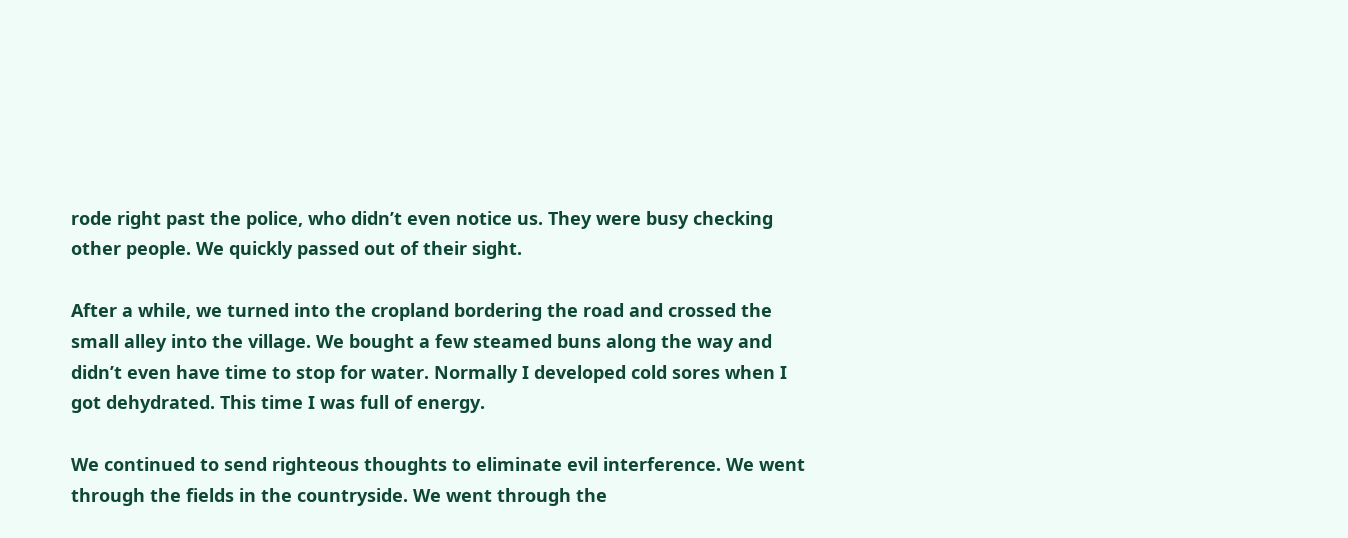rode right past the police, who didn’t even notice us. They were busy checking other people. We quickly passed out of their sight.

After a while, we turned into the cropland bordering the road and crossed the small alley into the village. We bought a few steamed buns along the way and didn’t even have time to stop for water. Normally I developed cold sores when I got dehydrated. This time I was full of energy.

We continued to send righteous thoughts to eliminate evil interference. We went through the fields in the countryside. We went through the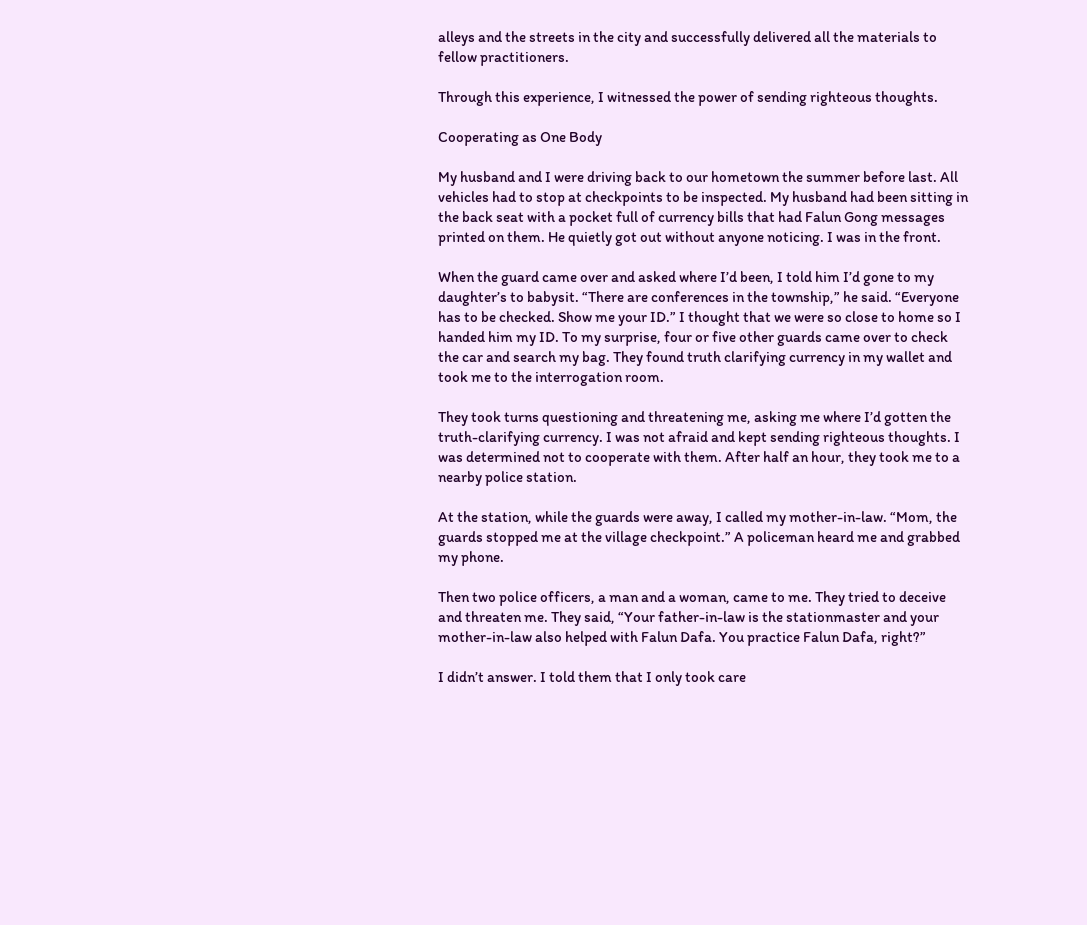alleys and the streets in the city and successfully delivered all the materials to fellow practitioners.

Through this experience, I witnessed the power of sending righteous thoughts.

Cooperating as One Body

My husband and I were driving back to our hometown the summer before last. All vehicles had to stop at checkpoints to be inspected. My husband had been sitting in the back seat with a pocket full of currency bills that had Falun Gong messages printed on them. He quietly got out without anyone noticing. I was in the front.

When the guard came over and asked where I’d been, I told him I’d gone to my daughter’s to babysit. “There are conferences in the township,” he said. “Everyone has to be checked. Show me your ID.” I thought that we were so close to home so I handed him my ID. To my surprise, four or five other guards came over to check the car and search my bag. They found truth clarifying currency in my wallet and took me to the interrogation room.

They took turns questioning and threatening me, asking me where I’d gotten the truth-clarifying currency. I was not afraid and kept sending righteous thoughts. I was determined not to cooperate with them. After half an hour, they took me to a nearby police station.

At the station, while the guards were away, I called my mother-in-law. “Mom, the guards stopped me at the village checkpoint.” A policeman heard me and grabbed my phone.

Then two police officers, a man and a woman, came to me. They tried to deceive and threaten me. They said, “Your father-in-law is the stationmaster and your mother-in-law also helped with Falun Dafa. You practice Falun Dafa, right?”

I didn’t answer. I told them that I only took care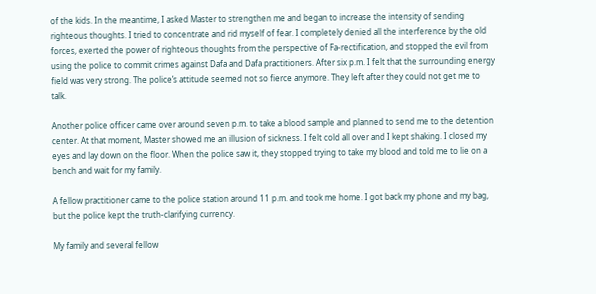of the kids. In the meantime, I asked Master to strengthen me and began to increase the intensity of sending righteous thoughts. I tried to concentrate and rid myself of fear. I completely denied all the interference by the old forces, exerted the power of righteous thoughts from the perspective of Fa-rectification, and stopped the evil from using the police to commit crimes against Dafa and Dafa practitioners. After six p.m. I felt that the surrounding energy field was very strong. The police’s attitude seemed not so fierce anymore. They left after they could not get me to talk.

Another police officer came over around seven p.m. to take a blood sample and planned to send me to the detention center. At that moment, Master showed me an illusion of sickness. I felt cold all over and I kept shaking. I closed my eyes and lay down on the floor. When the police saw it, they stopped trying to take my blood and told me to lie on a bench and wait for my family.

A fellow practitioner came to the police station around 11 p.m. and took me home. I got back my phone and my bag, but the police kept the truth-clarifying currency.

My family and several fellow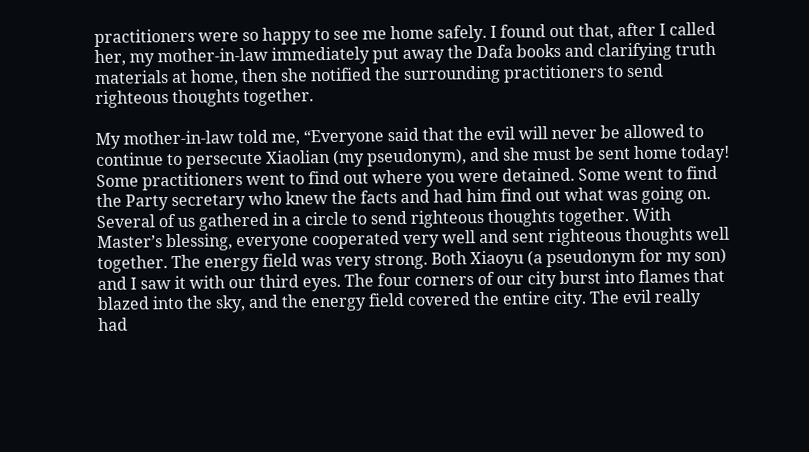practitioners were so happy to see me home safely. I found out that, after I called her, my mother-in-law immediately put away the Dafa books and clarifying truth materials at home, then she notified the surrounding practitioners to send righteous thoughts together.

My mother-in-law told me, “Everyone said that the evil will never be allowed to continue to persecute Xiaolian (my pseudonym), and she must be sent home today! Some practitioners went to find out where you were detained. Some went to find the Party secretary who knew the facts and had him find out what was going on. Several of us gathered in a circle to send righteous thoughts together. With Master’s blessing, everyone cooperated very well and sent righteous thoughts well together. The energy field was very strong. Both Xiaoyu (a pseudonym for my son) and I saw it with our third eyes. The four corners of our city burst into flames that blazed into the sky, and the energy field covered the entire city. The evil really had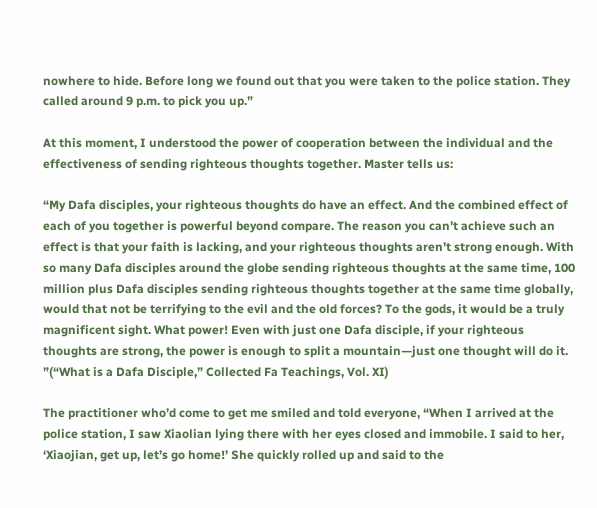nowhere to hide. Before long we found out that you were taken to the police station. They called around 9 p.m. to pick you up.”

At this moment, I understood the power of cooperation between the individual and the effectiveness of sending righteous thoughts together. Master tells us:

“My Dafa disciples, your righteous thoughts do have an effect. And the combined effect of each of you together is powerful beyond compare. The reason you can’t achieve such an effect is that your faith is lacking, and your righteous thoughts aren’t strong enough. With so many Dafa disciples around the globe sending righteous thoughts at the same time, 100 million plus Dafa disciples sending righteous thoughts together at the same time globally, would that not be terrifying to the evil and the old forces? To the gods, it would be a truly magnificent sight. What power! Even with just one Dafa disciple, if your righteous thoughts are strong, the power is enough to split a mountain—just one thought will do it. ”(“What is a Dafa Disciple,” Collected Fa Teachings, Vol. XI)

The practitioner who’d come to get me smiled and told everyone, “When I arrived at the police station, I saw Xiaolian lying there with her eyes closed and immobile. I said to her, ‘Xiaojian, get up, let’s go home!’ She quickly rolled up and said to the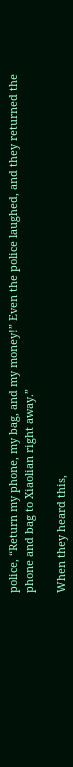police, “Return my phone, my bag, and my money!” Even the police laughed, and they returned the phone and bag to Xiaolian right away.”

When they heard this,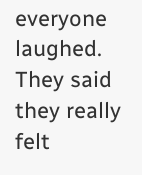everyone laughed. They said they really felt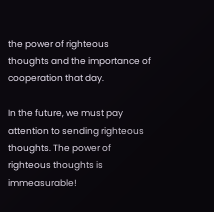the power of righteous thoughts and the importance of cooperation that day.

In the future, we must pay attention to sending righteous thoughts. The power of righteous thoughts is immeasurable!